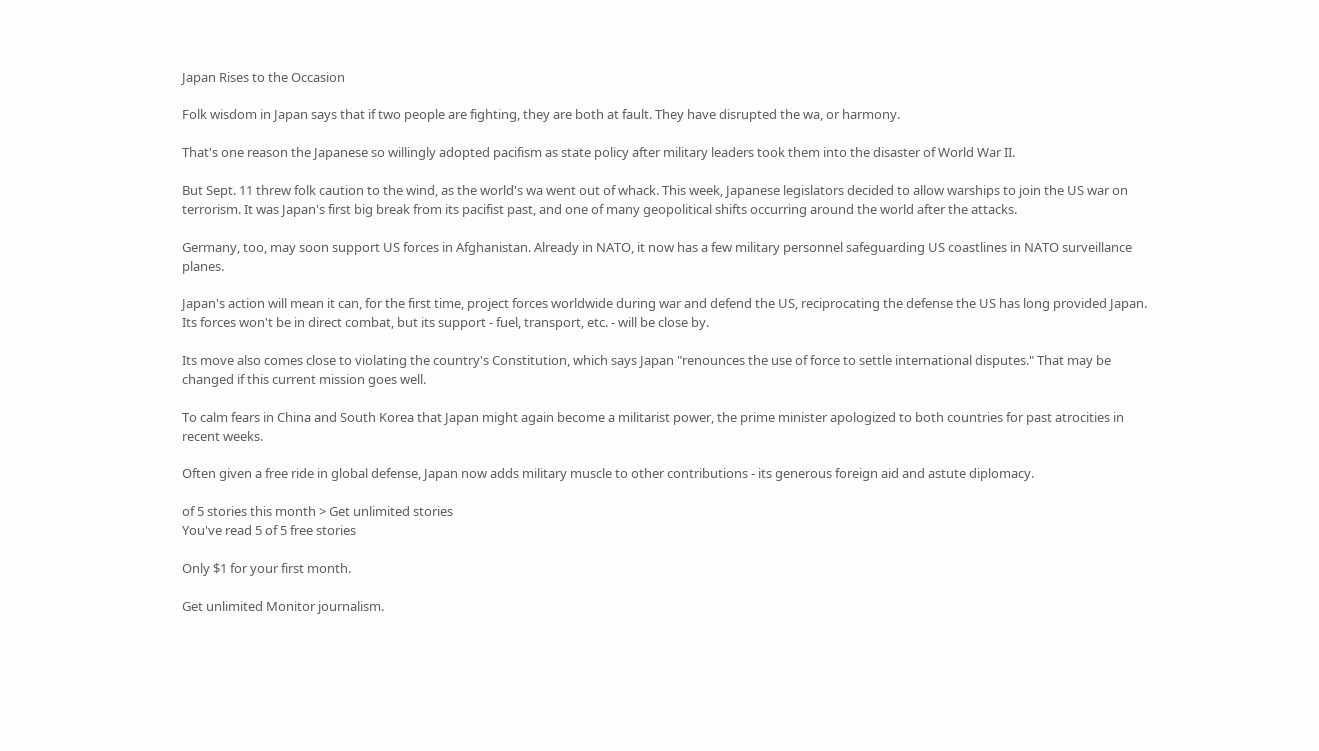Japan Rises to the Occasion

Folk wisdom in Japan says that if two people are fighting, they are both at fault. They have disrupted the wa, or harmony.

That's one reason the Japanese so willingly adopted pacifism as state policy after military leaders took them into the disaster of World War II.

But Sept. 11 threw folk caution to the wind, as the world's wa went out of whack. This week, Japanese legislators decided to allow warships to join the US war on terrorism. It was Japan's first big break from its pacifist past, and one of many geopolitical shifts occurring around the world after the attacks.

Germany, too, may soon support US forces in Afghanistan. Already in NATO, it now has a few military personnel safeguarding US coastlines in NATO surveillance planes.

Japan's action will mean it can, for the first time, project forces worldwide during war and defend the US, reciprocating the defense the US has long provided Japan. Its forces won't be in direct combat, but its support - fuel, transport, etc. - will be close by.

Its move also comes close to violating the country's Constitution, which says Japan "renounces the use of force to settle international disputes." That may be changed if this current mission goes well.

To calm fears in China and South Korea that Japan might again become a militarist power, the prime minister apologized to both countries for past atrocities in recent weeks.

Often given a free ride in global defense, Japan now adds military muscle to other contributions - its generous foreign aid and astute diplomacy.

of 5 stories this month > Get unlimited stories
You've read 5 of 5 free stories

Only $1 for your first month.

Get unlimited Monitor journalism.